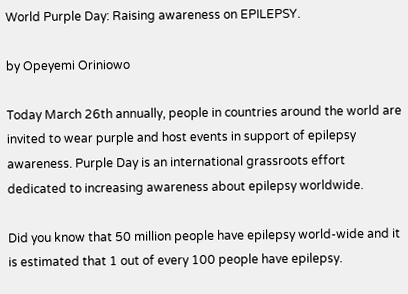World Purple Day: Raising awareness on EPILEPSY.

by Opeyemi Oriniowo

Today March 26th annually, people in countries around the world are invited to wear purple and host events in support of epilepsy awareness. Purple Day is an international grassroots effort dedicated to increasing awareness about epilepsy worldwide.

Did you know that 50 million people have epilepsy world-wide and it is estimated that 1 out of every 100 people have epilepsy.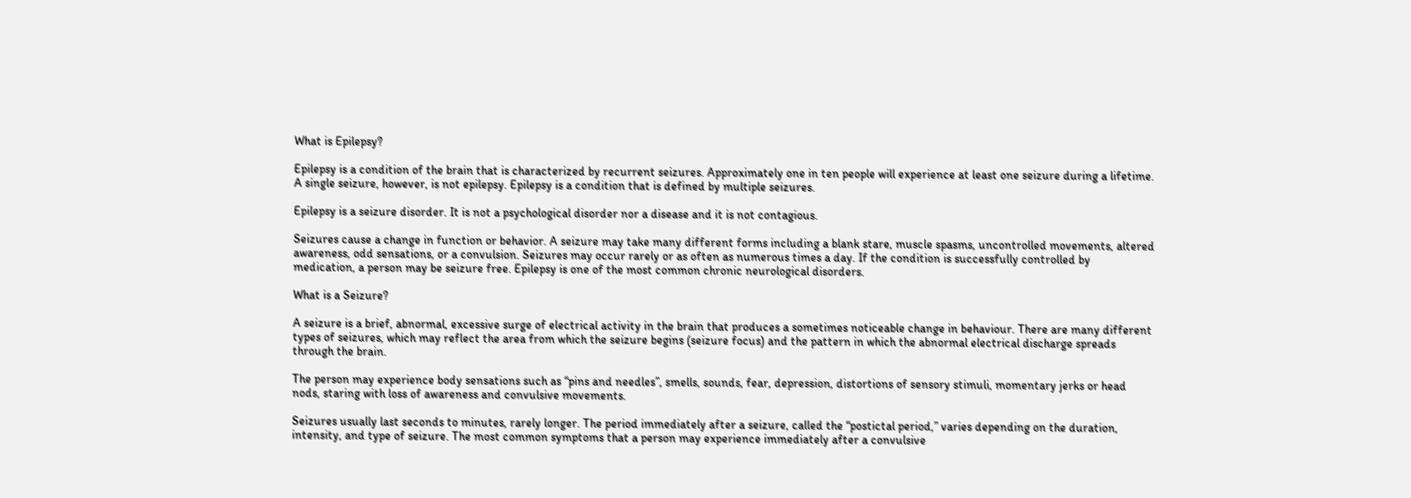What is Epilepsy?

Epilepsy is a condition of the brain that is characterized by recurrent seizures. Approximately one in ten people will experience at least one seizure during a lifetime. A single seizure, however, is not epilepsy. Epilepsy is a condition that is defined by multiple seizures.

Epilepsy is a seizure disorder. It is not a psychological disorder nor a disease and it is not contagious.

Seizures cause a change in function or behavior. A seizure may take many different forms including a blank stare, muscle spasms, uncontrolled movements, altered awareness, odd sensations, or a convulsion. Seizures may occur rarely or as often as numerous times a day. If the condition is successfully controlled by medication, a person may be seizure free. Epilepsy is one of the most common chronic neurological disorders.

What is a Seizure?

A seizure is a brief, abnormal, excessive surge of electrical activity in the brain that produces a sometimes noticeable change in behaviour. There are many different types of seizures, which may reflect the area from which the seizure begins (seizure focus) and the pattern in which the abnormal electrical discharge spreads through the brain.

The person may experience body sensations such as “pins and needles”, smells, sounds, fear, depression, distortions of sensory stimuli, momentary jerks or head nods, staring with loss of awareness and convulsive movements.

Seizures usually last seconds to minutes, rarely longer. The period immediately after a seizure, called the “postictal period,” varies depending on the duration, intensity, and type of seizure. The most common symptoms that a person may experience immediately after a convulsive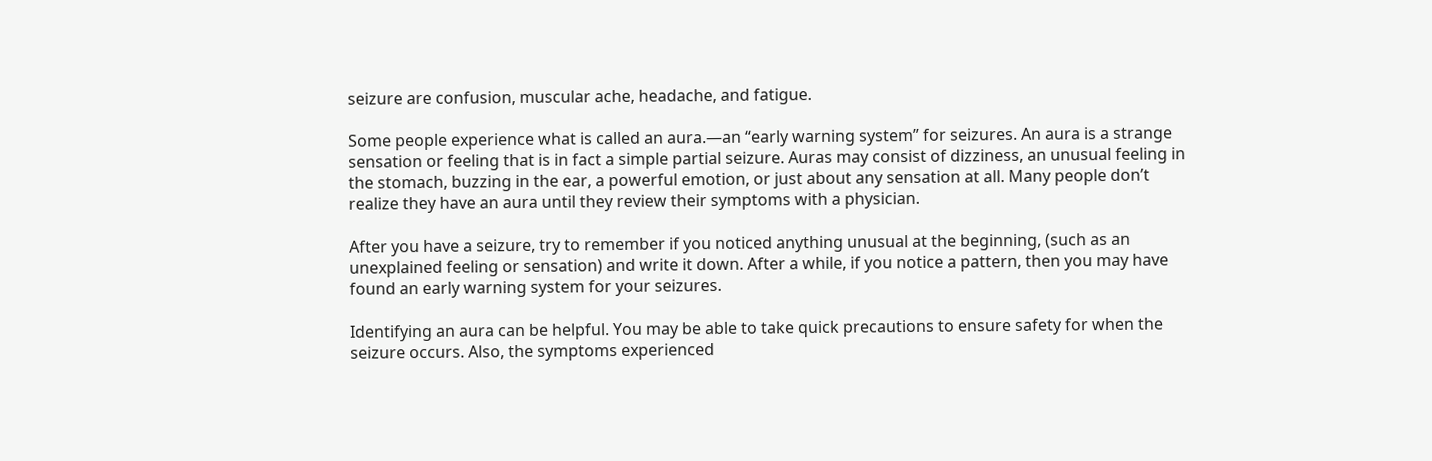seizure are confusion, muscular ache, headache, and fatigue.

Some people experience what is called an aura.—an “early warning system” for seizures. An aura is a strange sensation or feeling that is in fact a simple partial seizure. Auras may consist of dizziness, an unusual feeling in the stomach, buzzing in the ear, a powerful emotion, or just about any sensation at all. Many people don’t realize they have an aura until they review their symptoms with a physician.

After you have a seizure, try to remember if you noticed anything unusual at the beginning, (such as an unexplained feeling or sensation) and write it down. After a while, if you notice a pattern, then you may have found an early warning system for your seizures.

Identifying an aura can be helpful. You may be able to take quick precautions to ensure safety for when the seizure occurs. Also, the symptoms experienced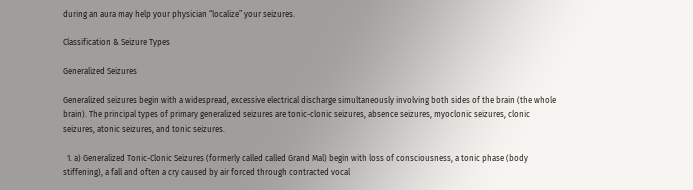during an aura may help your physician “localize” your seizures.

Classification & Seizure Types

Generalized Seizures

Generalized seizures begin with a widespread, excessive electrical discharge simultaneously involving both sides of the brain (the whole brain). The principal types of primary generalized seizures are tonic-clonic seizures, absence seizures, myoclonic seizures, clonic seizures, atonic seizures, and tonic seizures.

  1. a) Generalized Tonic-Clonic Seizures (formerly called called Grand Mal) begin with loss of consciousness, a tonic phase (body stiffening), a fall and often a cry caused by air forced through contracted vocal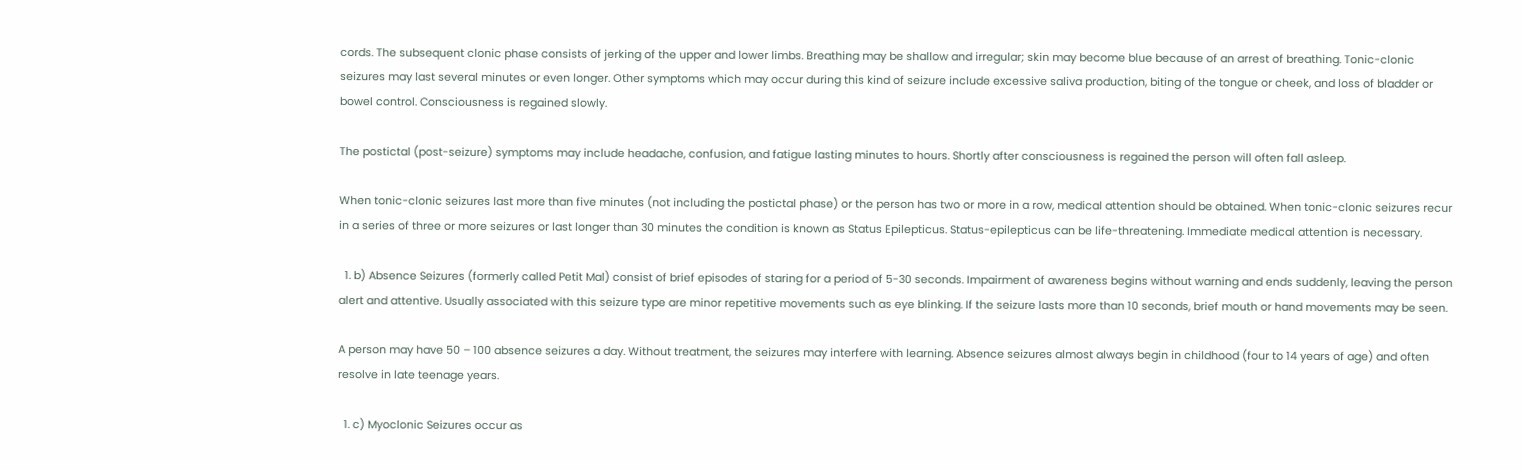cords. The subsequent clonic phase consists of jerking of the upper and lower limbs. Breathing may be shallow and irregular; skin may become blue because of an arrest of breathing. Tonic-clonic seizures may last several minutes or even longer. Other symptoms which may occur during this kind of seizure include excessive saliva production, biting of the tongue or cheek, and loss of bladder or bowel control. Consciousness is regained slowly.

The postictal (post-seizure) symptoms may include headache, confusion, and fatigue lasting minutes to hours. Shortly after consciousness is regained the person will often fall asleep.

When tonic-clonic seizures last more than five minutes (not including the postictal phase) or the person has two or more in a row, medical attention should be obtained. When tonic-clonic seizures recur in a series of three or more seizures or last longer than 30 minutes the condition is known as Status Epilepticus. Status-epilepticus can be life-threatening. Immediate medical attention is necessary.

  1. b) Absence Seizures (formerly called Petit Mal) consist of brief episodes of staring for a period of 5-30 seconds. Impairment of awareness begins without warning and ends suddenly, leaving the person alert and attentive. Usually associated with this seizure type are minor repetitive movements such as eye blinking. If the seizure lasts more than 10 seconds, brief mouth or hand movements may be seen.

A person may have 50 – 100 absence seizures a day. Without treatment, the seizures may interfere with learning. Absence seizures almost always begin in childhood (four to 14 years of age) and often resolve in late teenage years.

  1. c) Myoclonic Seizures occur as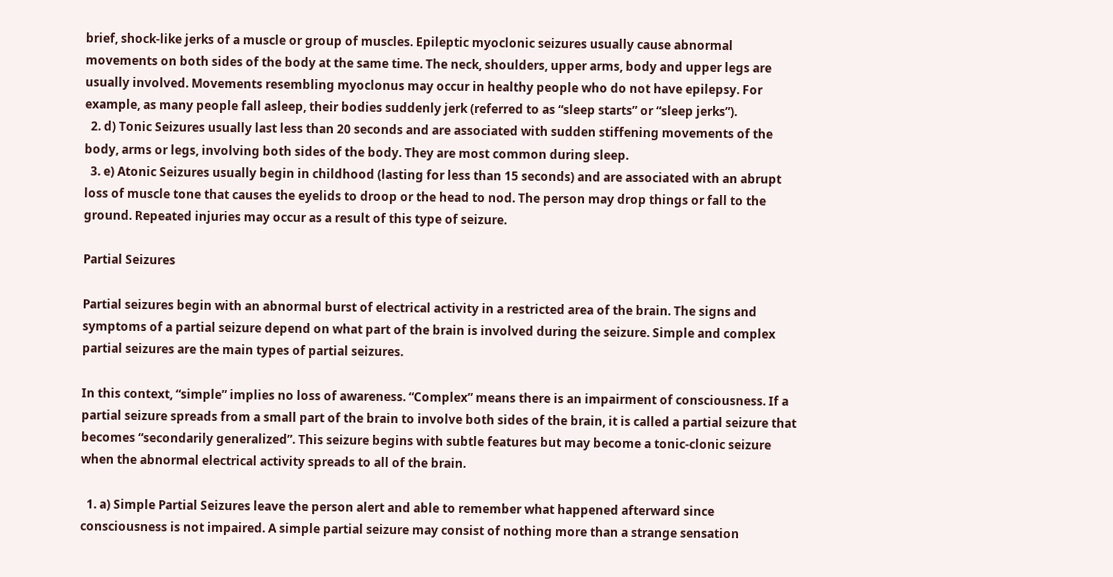brief, shock-like jerks of a muscle or group of muscles. Epileptic myoclonic seizures usually cause abnormal movements on both sides of the body at the same time. The neck, shoulders, upper arms, body and upper legs are usually involved. Movements resembling myoclonus may occur in healthy people who do not have epilepsy. For example, as many people fall asleep, their bodies suddenly jerk (referred to as “sleep starts” or “sleep jerks”).
  2. d) Tonic Seizures usually last less than 20 seconds and are associated with sudden stiffening movements of the body, arms or legs, involving both sides of the body. They are most common during sleep.
  3. e) Atonic Seizures usually begin in childhood (lasting for less than 15 seconds) and are associated with an abrupt loss of muscle tone that causes the eyelids to droop or the head to nod. The person may drop things or fall to the ground. Repeated injuries may occur as a result of this type of seizure.

Partial Seizures

Partial seizures begin with an abnormal burst of electrical activity in a restricted area of the brain. The signs and symptoms of a partial seizure depend on what part of the brain is involved during the seizure. Simple and complex partial seizures are the main types of partial seizures.

In this context, “simple” implies no loss of awareness. “Complex” means there is an impairment of consciousness. If a partial seizure spreads from a small part of the brain to involve both sides of the brain, it is called a partial seizure that becomes “secondarily generalized”. This seizure begins with subtle features but may become a tonic-clonic seizure when the abnormal electrical activity spreads to all of the brain.

  1. a) Simple Partial Seizures leave the person alert and able to remember what happened afterward since consciousness is not impaired. A simple partial seizure may consist of nothing more than a strange sensation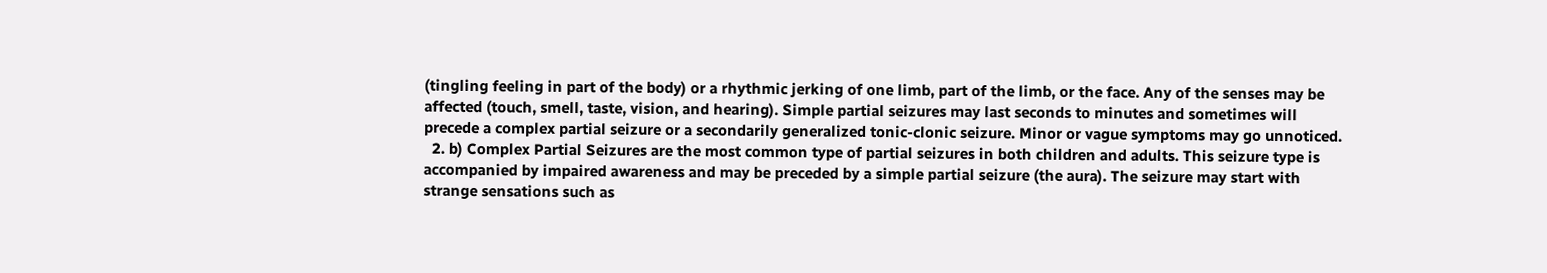(tingling feeling in part of the body) or a rhythmic jerking of one limb, part of the limb, or the face. Any of the senses may be affected (touch, smell, taste, vision, and hearing). Simple partial seizures may last seconds to minutes and sometimes will precede a complex partial seizure or a secondarily generalized tonic-clonic seizure. Minor or vague symptoms may go unnoticed.
  2. b) Complex Partial Seizures are the most common type of partial seizures in both children and adults. This seizure type is accompanied by impaired awareness and may be preceded by a simple partial seizure (the aura). The seizure may start with strange sensations such as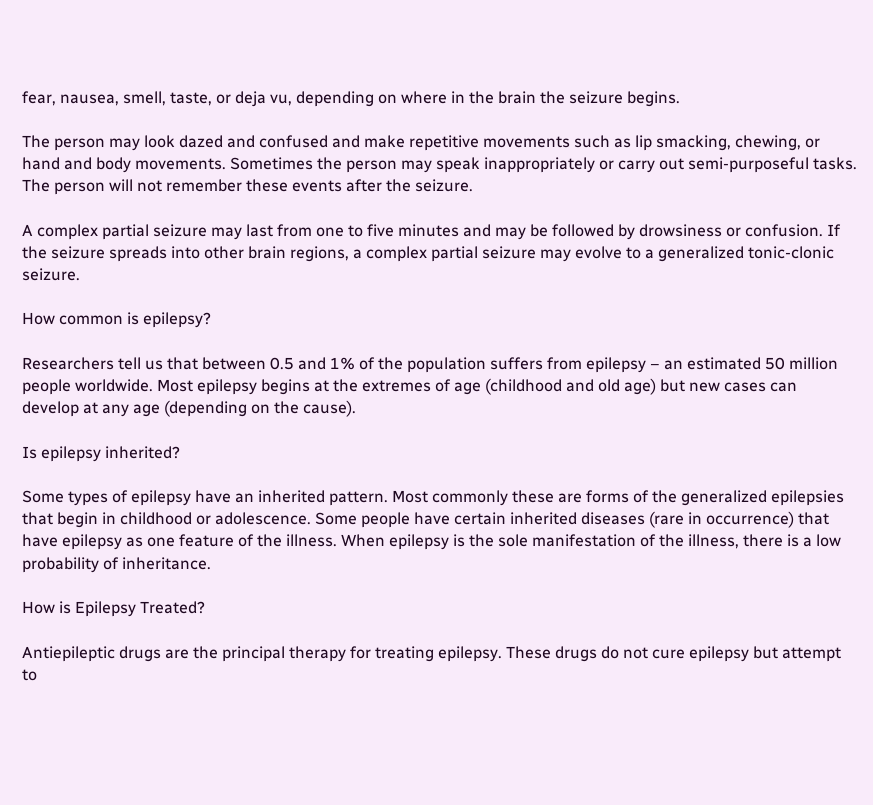fear, nausea, smell, taste, or deja vu, depending on where in the brain the seizure begins.

The person may look dazed and confused and make repetitive movements such as lip smacking, chewing, or hand and body movements. Sometimes the person may speak inappropriately or carry out semi-purposeful tasks. The person will not remember these events after the seizure.

A complex partial seizure may last from one to five minutes and may be followed by drowsiness or confusion. If the seizure spreads into other brain regions, a complex partial seizure may evolve to a generalized tonic-clonic seizure.

How common is epilepsy?

Researchers tell us that between 0.5 and 1% of the population suffers from epilepsy – an estimated 50 million people worldwide. Most epilepsy begins at the extremes of age (childhood and old age) but new cases can develop at any age (depending on the cause).

Is epilepsy inherited?

Some types of epilepsy have an inherited pattern. Most commonly these are forms of the generalized epilepsies that begin in childhood or adolescence. Some people have certain inherited diseases (rare in occurrence) that have epilepsy as one feature of the illness. When epilepsy is the sole manifestation of the illness, there is a low probability of inheritance.

How is Epilepsy Treated?

Antiepileptic drugs are the principal therapy for treating epilepsy. These drugs do not cure epilepsy but attempt to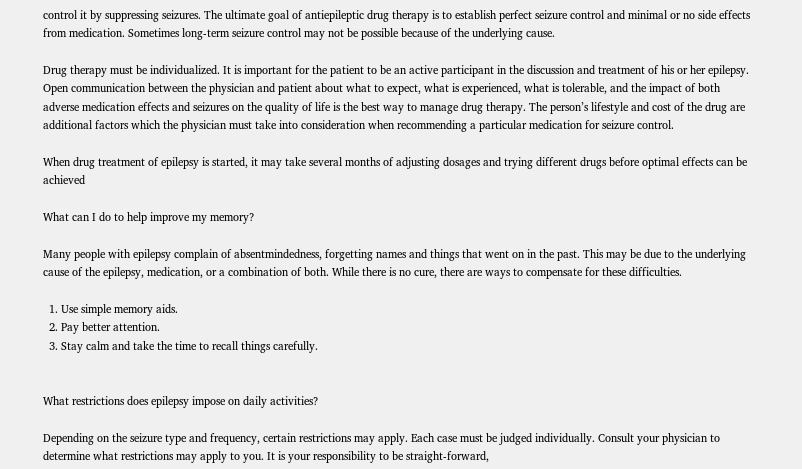control it by suppressing seizures. The ultimate goal of antiepileptic drug therapy is to establish perfect seizure control and minimal or no side effects from medication. Sometimes long-term seizure control may not be possible because of the underlying cause.

Drug therapy must be individualized. It is important for the patient to be an active participant in the discussion and treatment of his or her epilepsy. Open communication between the physician and patient about what to expect, what is experienced, what is tolerable, and the impact of both adverse medication effects and seizures on the quality of life is the best way to manage drug therapy. The person’s lifestyle and cost of the drug are additional factors which the physician must take into consideration when recommending a particular medication for seizure control.

When drug treatment of epilepsy is started, it may take several months of adjusting dosages and trying different drugs before optimal effects can be achieved

What can I do to help improve my memory?

Many people with epilepsy complain of absentmindedness, forgetting names and things that went on in the past. This may be due to the underlying cause of the epilepsy, medication, or a combination of both. While there is no cure, there are ways to compensate for these difficulties.

  1. Use simple memory aids.
  2. Pay better attention.
  3. Stay calm and take the time to recall things carefully.


What restrictions does epilepsy impose on daily activities?

Depending on the seizure type and frequency, certain restrictions may apply. Each case must be judged individually. Consult your physician to determine what restrictions may apply to you. It is your responsibility to be straight-forward,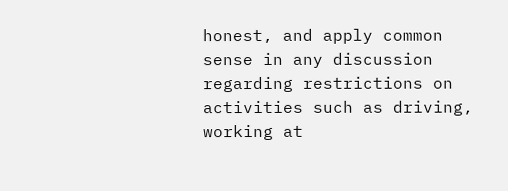honest, and apply common sense in any discussion regarding restrictions on activities such as driving, working at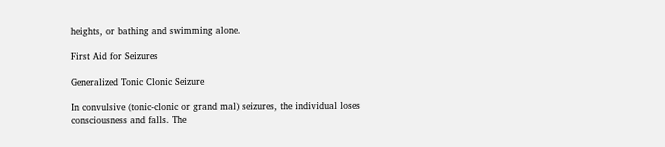heights, or bathing and swimming alone.

First Aid for Seizures

Generalized Tonic Clonic Seizure

In convulsive (tonic-clonic or grand mal) seizures, the individual loses consciousness and falls. The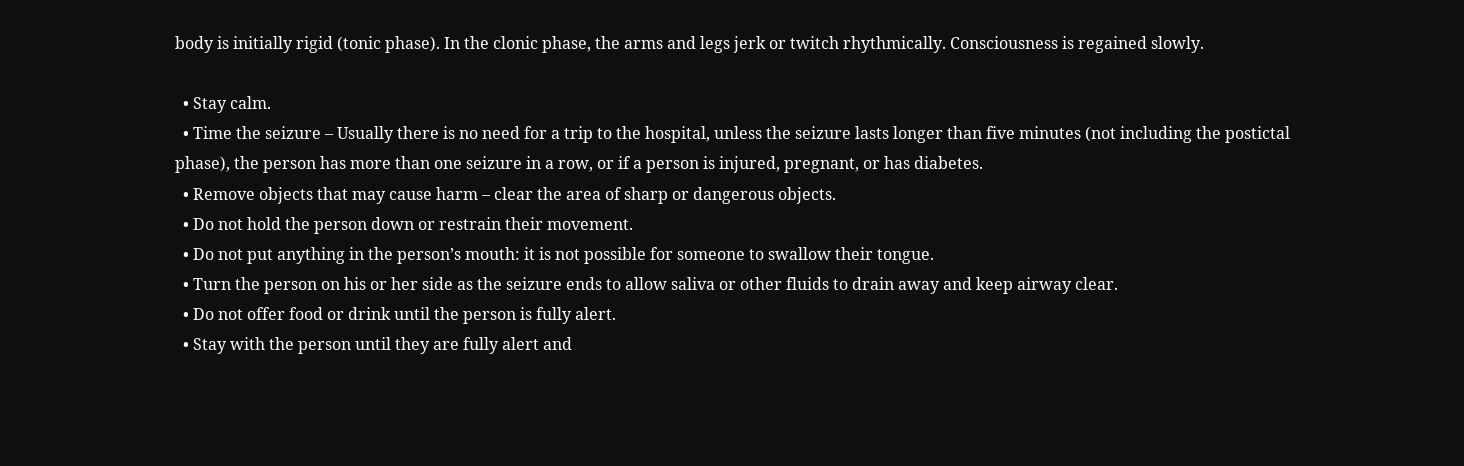body is initially rigid (tonic phase). In the clonic phase, the arms and legs jerk or twitch rhythmically. Consciousness is regained slowly.

  • Stay calm.
  • Time the seizure – Usually there is no need for a trip to the hospital, unless the seizure lasts longer than five minutes (not including the postictal phase), the person has more than one seizure in a row, or if a person is injured, pregnant, or has diabetes.
  • Remove objects that may cause harm – clear the area of sharp or dangerous objects.
  • Do not hold the person down or restrain their movement.
  • Do not put anything in the person’s mouth: it is not possible for someone to swallow their tongue.
  • Turn the person on his or her side as the seizure ends to allow saliva or other fluids to drain away and keep airway clear.
  • Do not offer food or drink until the person is fully alert.
  • Stay with the person until they are fully alert and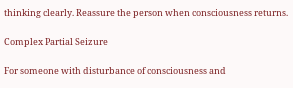thinking clearly. Reassure the person when consciousness returns.

Complex Partial Seizure

For someone with disturbance of consciousness and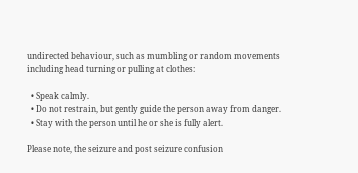undirected behaviour, such as mumbling or random movements including head turning or pulling at clothes:

  • Speak calmly.
  • Do not restrain, but gently guide the person away from danger.
  • Stay with the person until he or she is fully alert.

Please note, the seizure and post seizure confusion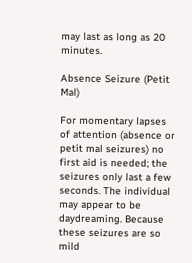may last as long as 20 minutes.

Absence Seizure (Petit Mal)

For momentary lapses of attention (absence or petit mal seizures) no first aid is needed; the seizures only last a few seconds. The individual may appear to be daydreaming. Because these seizures are so mild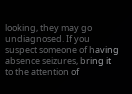looking, they may go undiagnosed. If you suspect someone of having absence seizures, bring it to the attention of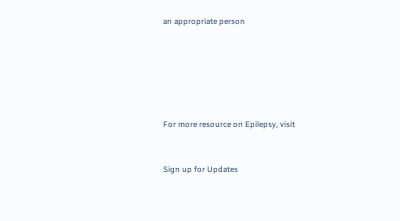an appropriate person






For more resource on Epilepsy, visit


Sign up for Updates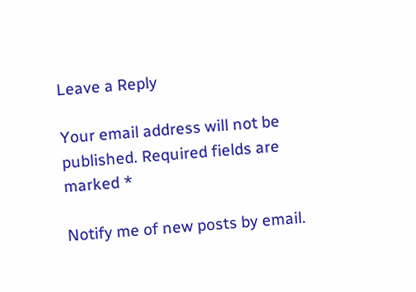Leave a Reply

Your email address will not be published. Required fields are marked *

Notify me of new posts by email.